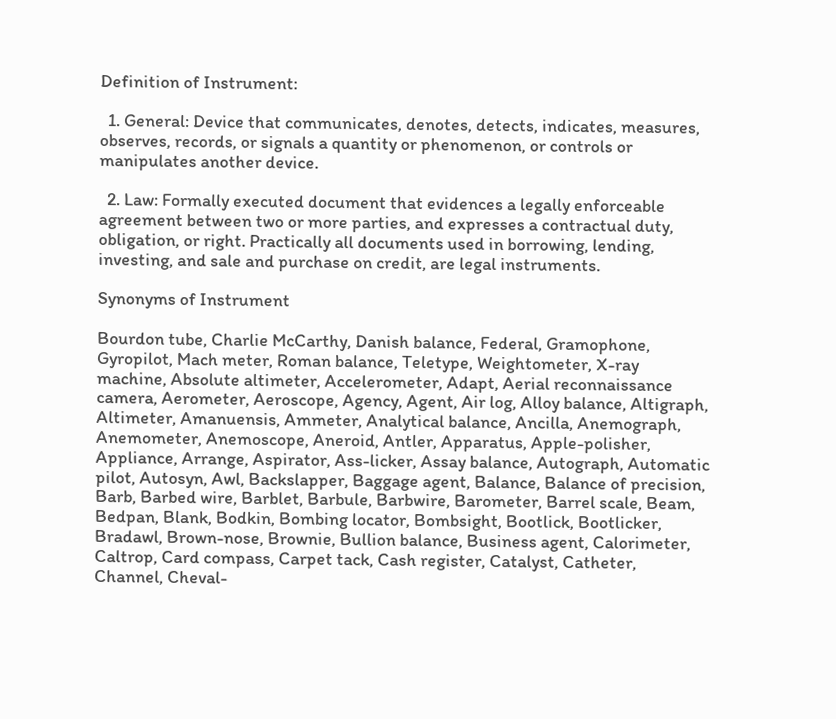Definition of Instrument:

  1. General: Device that communicates, denotes, detects, indicates, measures, observes, records, or signals a quantity or phenomenon, or controls or manipulates another device.

  2. Law: Formally executed document that evidences a legally enforceable agreement between two or more parties, and expresses a contractual duty, obligation, or right. Practically all documents used in borrowing, lending, investing, and sale and purchase on credit, are legal instruments.

Synonyms of Instrument

Bourdon tube, Charlie McCarthy, Danish balance, Federal, Gramophone, Gyropilot, Mach meter, Roman balance, Teletype, Weightometer, X-ray machine, Absolute altimeter, Accelerometer, Adapt, Aerial reconnaissance camera, Aerometer, Aeroscope, Agency, Agent, Air log, Alloy balance, Altigraph, Altimeter, Amanuensis, Ammeter, Analytical balance, Ancilla, Anemograph, Anemometer, Anemoscope, Aneroid, Antler, Apparatus, Apple-polisher, Appliance, Arrange, Aspirator, Ass-licker, Assay balance, Autograph, Automatic pilot, Autosyn, Awl, Backslapper, Baggage agent, Balance, Balance of precision, Barb, Barbed wire, Barblet, Barbule, Barbwire, Barometer, Barrel scale, Beam, Bedpan, Blank, Bodkin, Bombing locator, Bombsight, Bootlick, Bootlicker, Bradawl, Brown-nose, Brownie, Bullion balance, Business agent, Calorimeter, Caltrop, Card compass, Carpet tack, Cash register, Catalyst, Catheter, Channel, Cheval-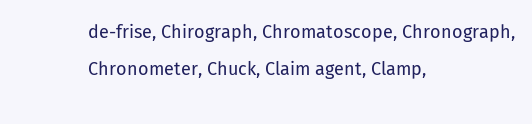de-frise, Chirograph, Chromatoscope, Chronograph, Chronometer, Chuck, Claim agent, Clamp,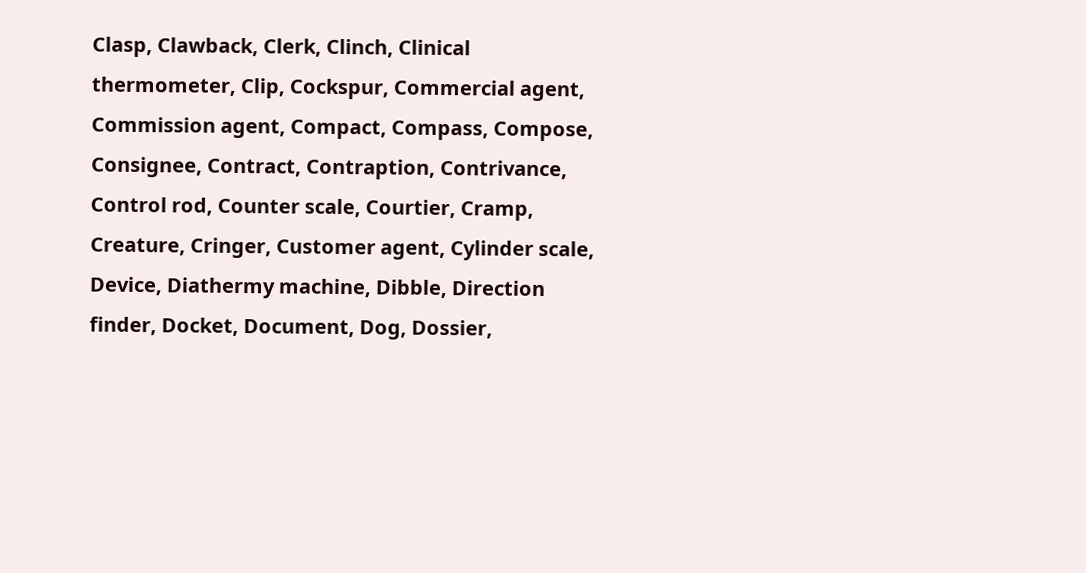Clasp, Clawback, Clerk, Clinch, Clinical thermometer, Clip, Cockspur, Commercial agent, Commission agent, Compact, Compass, Compose, Consignee, Contract, Contraption, Contrivance, Control rod, Counter scale, Courtier, Cramp, Creature, Cringer, Customer agent, Cylinder scale, Device, Diathermy machine, Dibble, Direction finder, Docket, Document, Dog, Dossier,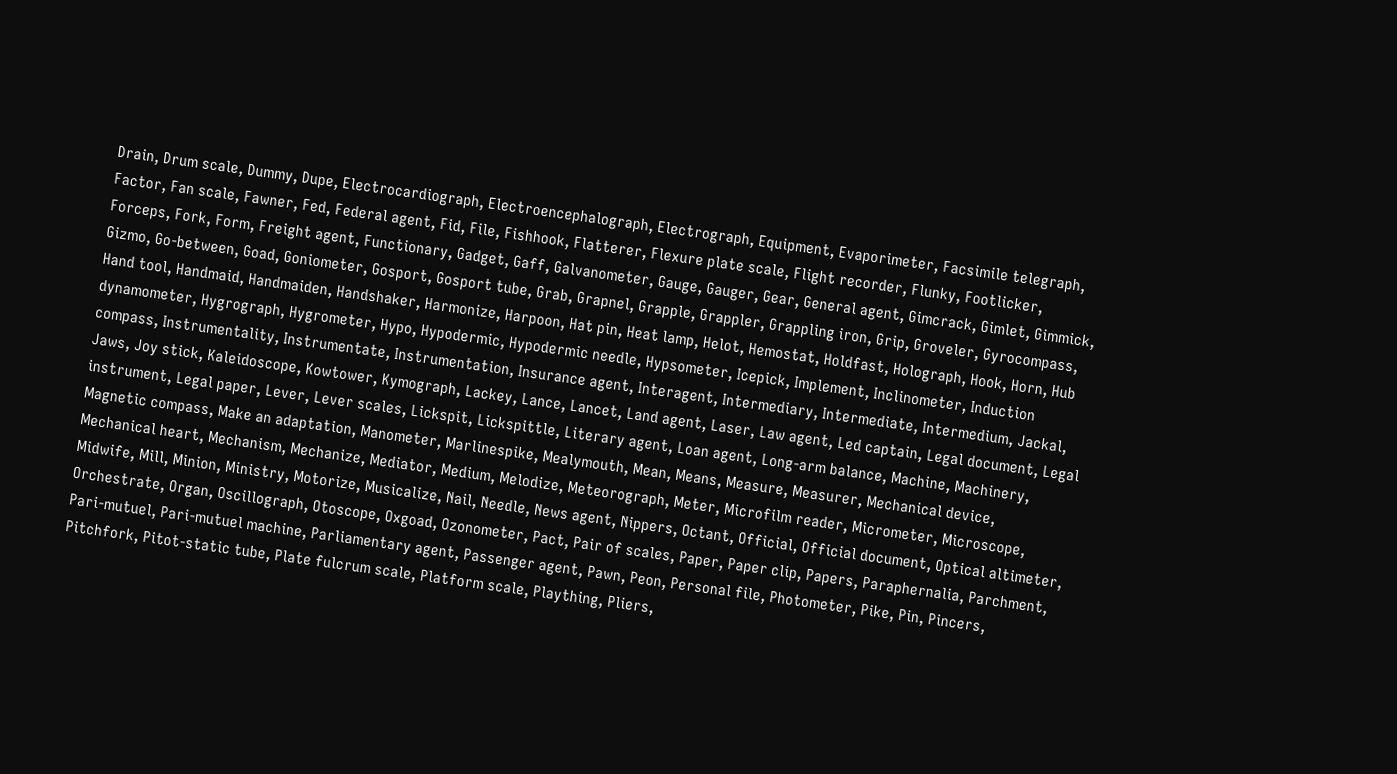Drain, Drum scale, Dummy, Dupe, Electrocardiograph, Electroencephalograph, Electrograph, Equipment, Evaporimeter, Facsimile telegraph, Factor, Fan scale, Fawner, Fed, Federal agent, Fid, File, Fishhook, Flatterer, Flexure plate scale, Flight recorder, Flunky, Footlicker, Forceps, Fork, Form, Freight agent, Functionary, Gadget, Gaff, Galvanometer, Gauge, Gauger, Gear, General agent, Gimcrack, Gimlet, Gimmick, Gizmo, Go-between, Goad, Goniometer, Gosport, Gosport tube, Grab, Grapnel, Grapple, Grappler, Grappling iron, Grip, Groveler, Gyrocompass, Hand tool, Handmaid, Handmaiden, Handshaker, Harmonize, Harpoon, Hat pin, Heat lamp, Helot, Hemostat, Holdfast, Holograph, Hook, Horn, Hub dynamometer, Hygrograph, Hygrometer, Hypo, Hypodermic, Hypodermic needle, Hypsometer, Icepick, Implement, Inclinometer, Induction compass, Instrumentality, Instrumentate, Instrumentation, Insurance agent, Interagent, Intermediary, Intermediate, Intermedium, Jackal, Jaws, Joy stick, Kaleidoscope, Kowtower, Kymograph, Lackey, Lance, Lancet, Land agent, Laser, Law agent, Led captain, Legal document, Legal instrument, Legal paper, Lever, Lever scales, Lickspit, Lickspittle, Literary agent, Loan agent, Long-arm balance, Machine, Machinery, Magnetic compass, Make an adaptation, Manometer, Marlinespike, Mealymouth, Mean, Means, Measure, Measurer, Mechanical device, Mechanical heart, Mechanism, Mechanize, Mediator, Medium, Melodize, Meteorograph, Meter, Microfilm reader, Micrometer, Microscope, Midwife, Mill, Minion, Ministry, Motorize, Musicalize, Nail, Needle, News agent, Nippers, Octant, Official, Official document, Optical altimeter, Orchestrate, Organ, Oscillograph, Otoscope, Oxgoad, Ozonometer, Pact, Pair of scales, Paper, Paper clip, Papers, Paraphernalia, Parchment, Pari-mutuel, Pari-mutuel machine, Parliamentary agent, Passenger agent, Pawn, Peon, Personal file, Photometer, Pike, Pin, Pincers, Pitchfork, Pitot-static tube, Plate fulcrum scale, Platform scale, Plaything, Pliers,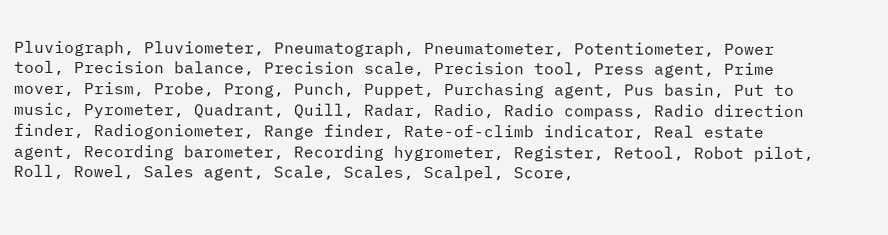Pluviograph, Pluviometer, Pneumatograph, Pneumatometer, Potentiometer, Power tool, Precision balance, Precision scale, Precision tool, Press agent, Prime mover, Prism, Probe, Prong, Punch, Puppet, Purchasing agent, Pus basin, Put to music, Pyrometer, Quadrant, Quill, Radar, Radio, Radio compass, Radio direction finder, Radiogoniometer, Range finder, Rate-of-climb indicator, Real estate agent, Recording barometer, Recording hygrometer, Register, Retool, Robot pilot, Roll, Rowel, Sales agent, Scale, Scales, Scalpel, Score,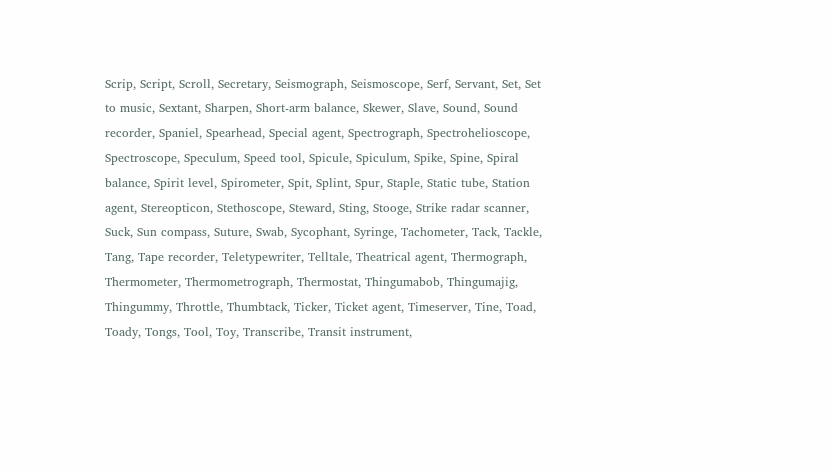Scrip, Script, Scroll, Secretary, Seismograph, Seismoscope, Serf, Servant, Set, Set to music, Sextant, Sharpen, Short-arm balance, Skewer, Slave, Sound, Sound recorder, Spaniel, Spearhead, Special agent, Spectrograph, Spectrohelioscope, Spectroscope, Speculum, Speed tool, Spicule, Spiculum, Spike, Spine, Spiral balance, Spirit level, Spirometer, Spit, Splint, Spur, Staple, Static tube, Station agent, Stereopticon, Stethoscope, Steward, Sting, Stooge, Strike radar scanner, Suck, Sun compass, Suture, Swab, Sycophant, Syringe, Tachometer, Tack, Tackle, Tang, Tape recorder, Teletypewriter, Telltale, Theatrical agent, Thermograph, Thermometer, Thermometrograph, Thermostat, Thingumabob, Thingumajig, Thingummy, Throttle, Thumbtack, Ticker, Ticket agent, Timeserver, Tine, Toad, Toady, Tongs, Tool, Toy, Transcribe, Transit instrument,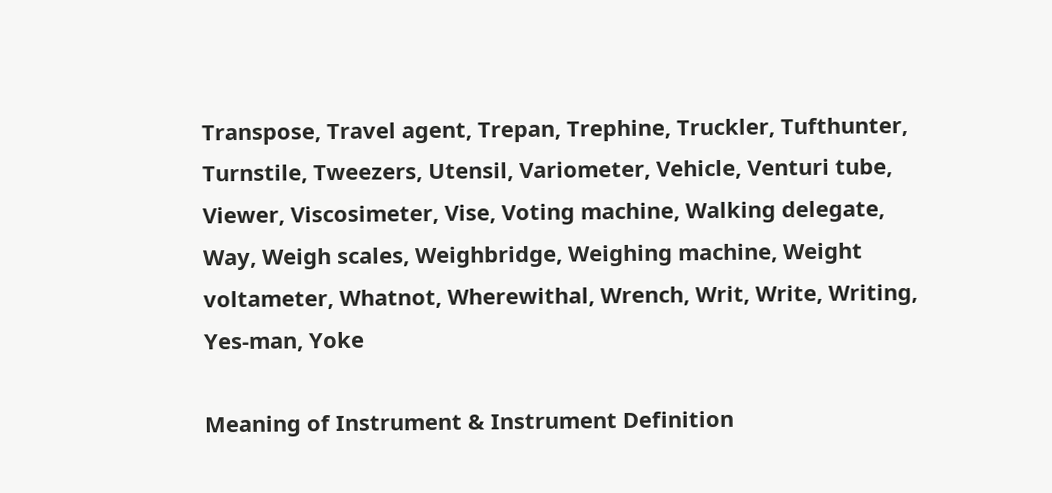Transpose, Travel agent, Trepan, Trephine, Truckler, Tufthunter, Turnstile, Tweezers, Utensil, Variometer, Vehicle, Venturi tube, Viewer, Viscosimeter, Vise, Voting machine, Walking delegate, Way, Weigh scales, Weighbridge, Weighing machine, Weight voltameter, Whatnot, Wherewithal, Wrench, Writ, Write, Writing, Yes-man, Yoke

Meaning of Instrument & Instrument Definition